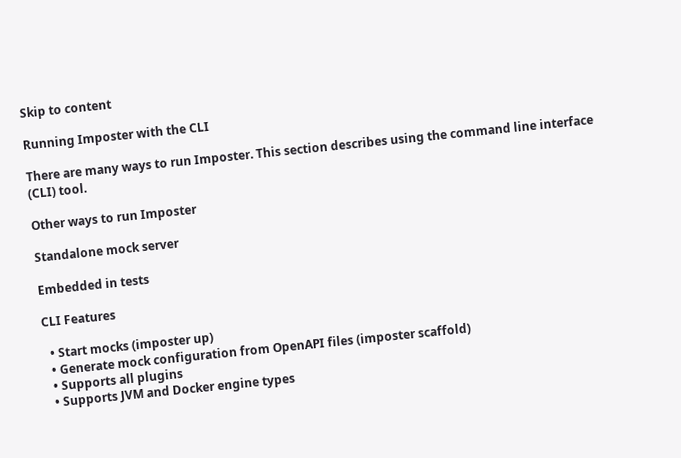Skip to content

Running Imposter with the CLI

There are many ways to run Imposter. This section describes using the command line interface (CLI) tool.

Other ways to run Imposter

Standalone mock server

Embedded in tests

CLI Features

  • Start mocks (imposter up)
  • Generate mock configuration from OpenAPI files (imposter scaffold)
  • Supports all plugins
  • Supports JVM and Docker engine types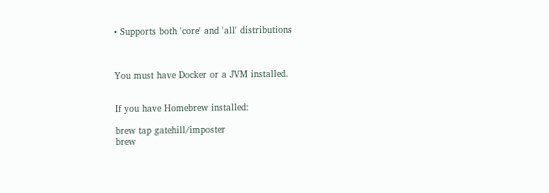• Supports both 'core' and 'all' distributions



You must have Docker or a JVM installed.


If you have Homebrew installed:

brew tap gatehill/imposter
brew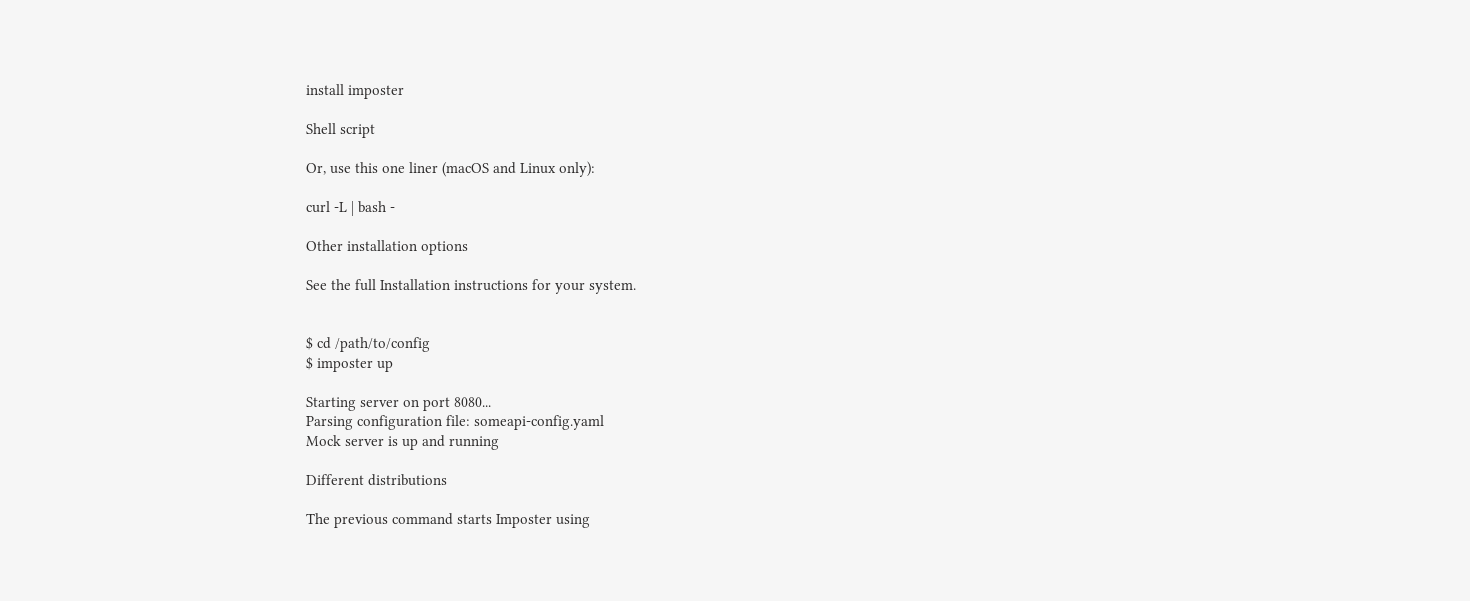install imposter

Shell script

Or, use this one liner (macOS and Linux only):

curl -L | bash -

Other installation options

See the full Installation instructions for your system.


$ cd /path/to/config
$ imposter up

Starting server on port 8080...
Parsing configuration file: someapi-config.yaml
Mock server is up and running

Different distributions

The previous command starts Imposter using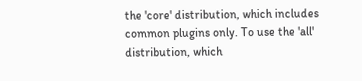the 'core' distribution, which includes common plugins only. To use the 'all' distribution, which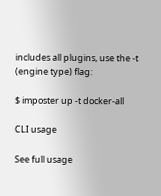includes all plugins, use the -t (engine type) flag:

$ imposter up -t docker-all

CLI usage

See full usage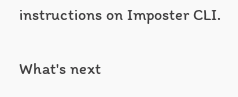instructions on Imposter CLI.

What's next